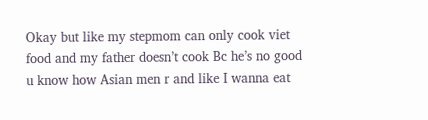Okay but like my stepmom can only cook viet food and my father doesn’t cook Bc he’s no good u know how Asian men r and like I wanna eat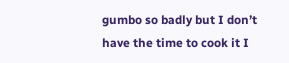gumbo so badly but I don’t have the time to cook it I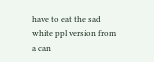have to eat the sad white ppl version from a can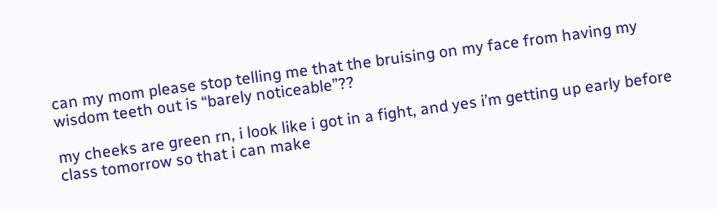can my mom please stop telling me that the bruising on my face from having my wisdom teeth out is “barely noticeable”??

my cheeks are green rn, i look like i got in a fight, and yes i’m getting up early before class tomorrow so that i can make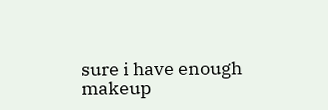sure i have enough makeup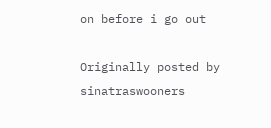on before i go out

Originally posted by sinatraswooners